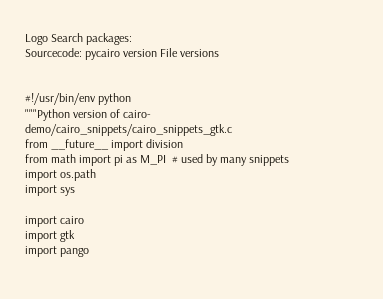Logo Search packages:
Sourcecode: pycairo version File versions


#!/usr/bin/env python
"""Python version of cairo-demo/cairo_snippets/cairo_snippets_gtk.c
from __future__ import division
from math import pi as M_PI  # used by many snippets
import os.path
import sys

import cairo
import gtk
import pango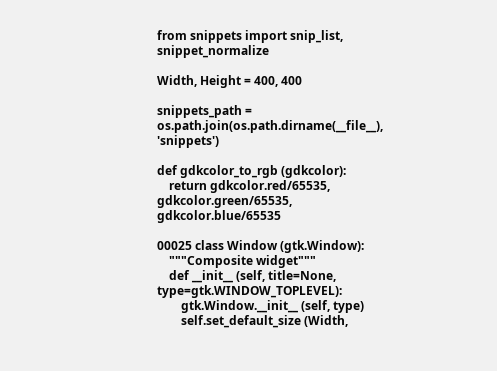from snippets import snip_list, snippet_normalize

Width, Height = 400, 400

snippets_path = os.path.join(os.path.dirname(__file__), 'snippets')

def gdkcolor_to_rgb (gdkcolor):
    return gdkcolor.red/65535, gdkcolor.green/65535, gdkcolor.blue/65535

00025 class Window (gtk.Window):
    """Composite widget"""
    def __init__ (self, title=None, type=gtk.WINDOW_TOPLEVEL):
        gtk.Window.__init__ (self, type)
        self.set_default_size (Width,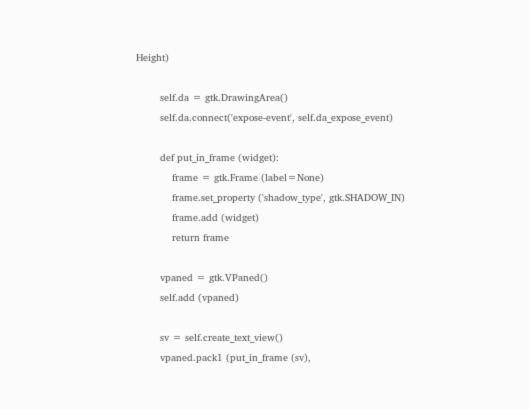Height)

        self.da = gtk.DrawingArea()
        self.da.connect('expose-event', self.da_expose_event)

        def put_in_frame (widget):
            frame = gtk.Frame (label=None)
            frame.set_property ('shadow_type', gtk.SHADOW_IN)
            frame.add (widget)
            return frame

        vpaned = gtk.VPaned()
        self.add (vpaned)

        sv = self.create_text_view()
        vpaned.pack1 (put_in_frame (sv),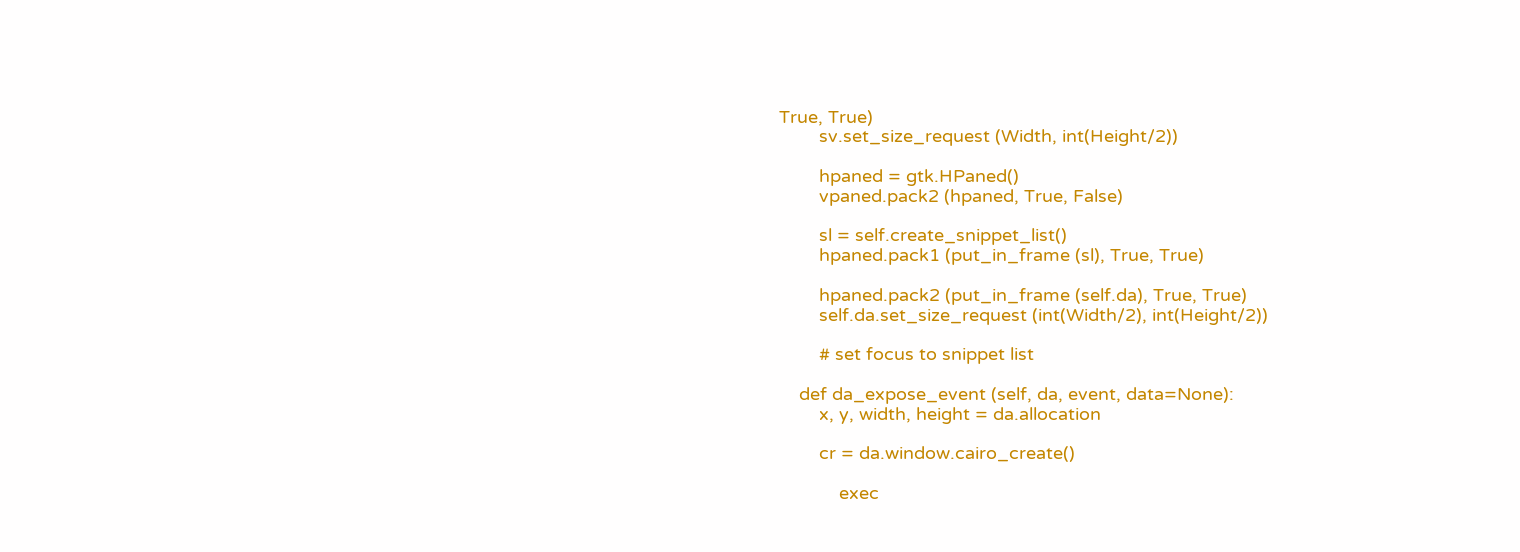True, True)
        sv.set_size_request (Width, int(Height/2))

        hpaned = gtk.HPaned()
        vpaned.pack2 (hpaned, True, False)

        sl = self.create_snippet_list()
        hpaned.pack1 (put_in_frame (sl), True, True)

        hpaned.pack2 (put_in_frame (self.da), True, True)
        self.da.set_size_request (int(Width/2), int(Height/2))

        # set focus to snippet list

    def da_expose_event (self, da, event, data=None):
        x, y, width, height = da.allocation

        cr = da.window.cairo_create()

            exec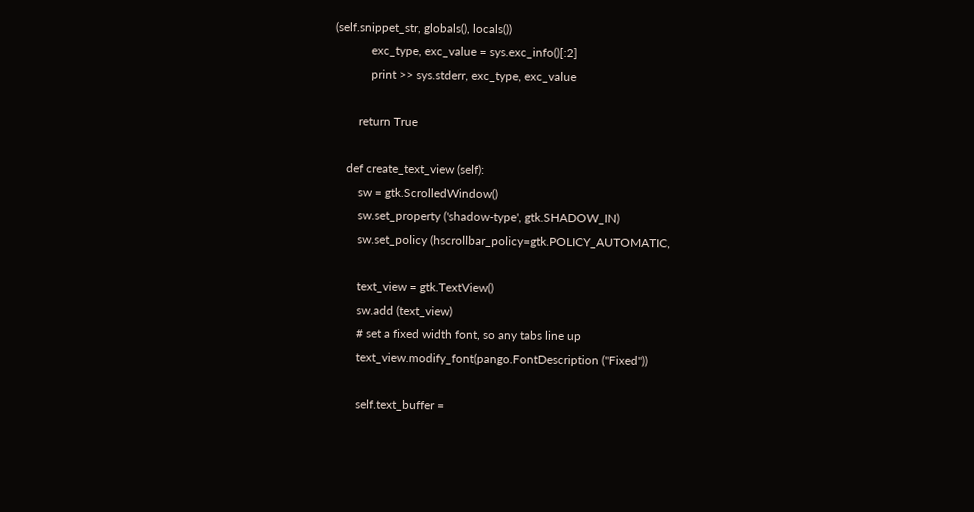(self.snippet_str, globals(), locals())
            exc_type, exc_value = sys.exc_info()[:2]
            print >> sys.stderr, exc_type, exc_value

        return True

    def create_text_view (self):
        sw = gtk.ScrolledWindow()
        sw.set_property ('shadow-type', gtk.SHADOW_IN)
        sw.set_policy (hscrollbar_policy=gtk.POLICY_AUTOMATIC,

        text_view = gtk.TextView()
        sw.add (text_view)
        # set a fixed width font, so any tabs line up
        text_view.modify_font(pango.FontDescription ("Fixed"))

        self.text_buffer =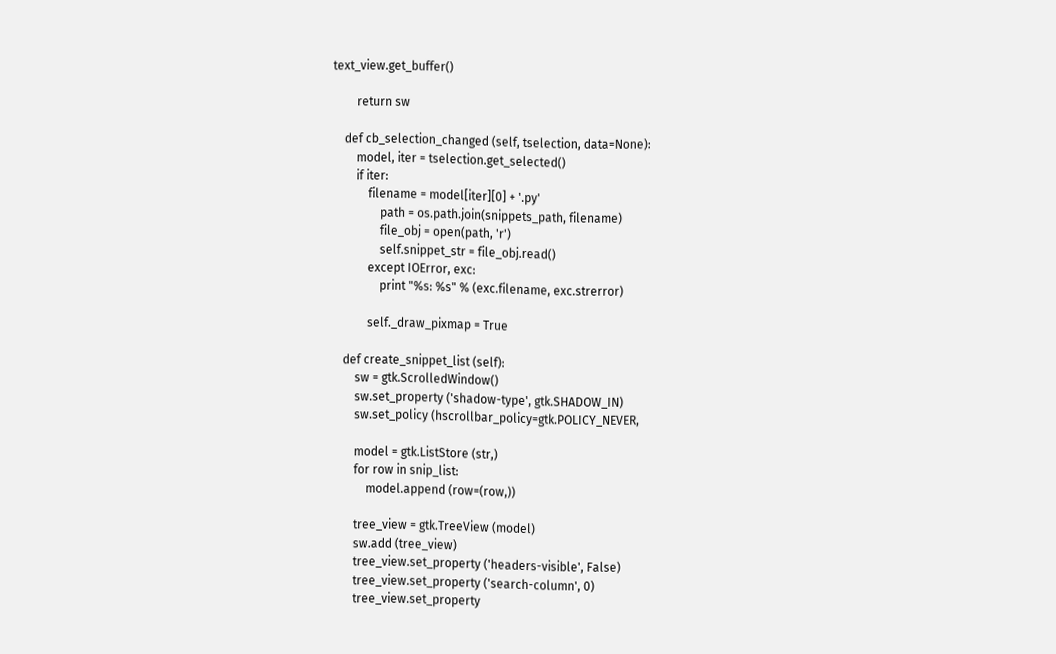text_view.get_buffer()

        return sw

    def cb_selection_changed (self, tselection, data=None):
        model, iter = tselection.get_selected()
        if iter:
            filename = model[iter][0] + '.py'
                path = os.path.join(snippets_path, filename)
                file_obj = open(path, 'r')
                self.snippet_str = file_obj.read()
            except IOError, exc:
                print "%s: %s" % (exc.filename, exc.strerror)

            self._draw_pixmap = True

    def create_snippet_list (self):
        sw = gtk.ScrolledWindow()
        sw.set_property ('shadow-type', gtk.SHADOW_IN)
        sw.set_policy (hscrollbar_policy=gtk.POLICY_NEVER,

        model = gtk.ListStore (str,)
        for row in snip_list:
            model.append (row=(row,))

        tree_view = gtk.TreeView (model)
        sw.add (tree_view)
        tree_view.set_property ('headers-visible', False)
        tree_view.set_property ('search-column', 0)
        tree_view.set_property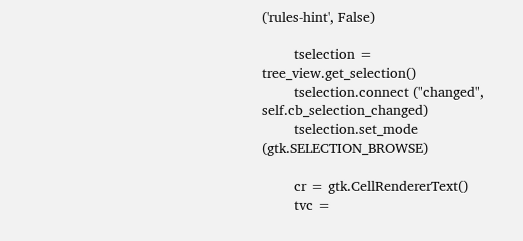('rules-hint', False)

        tselection = tree_view.get_selection()
        tselection.connect ("changed", self.cb_selection_changed)
        tselection.set_mode (gtk.SELECTION_BROWSE)

        cr = gtk.CellRendererText()
        tvc =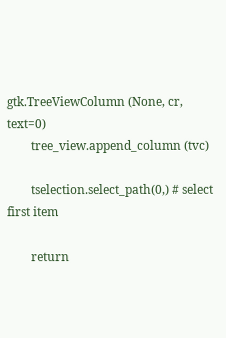gtk.TreeViewColumn (None, cr, text=0)
        tree_view.append_column (tvc)

        tselection.select_path(0,) # select first item

        return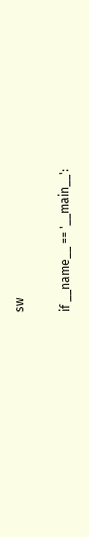sw

if __name__ == '__main__':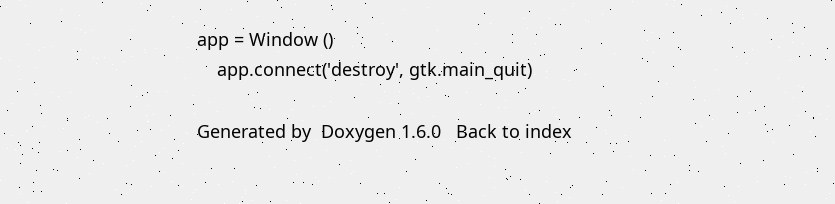app = Window ()
    app.connect('destroy', gtk.main_quit)

Generated by  Doxygen 1.6.0   Back to index